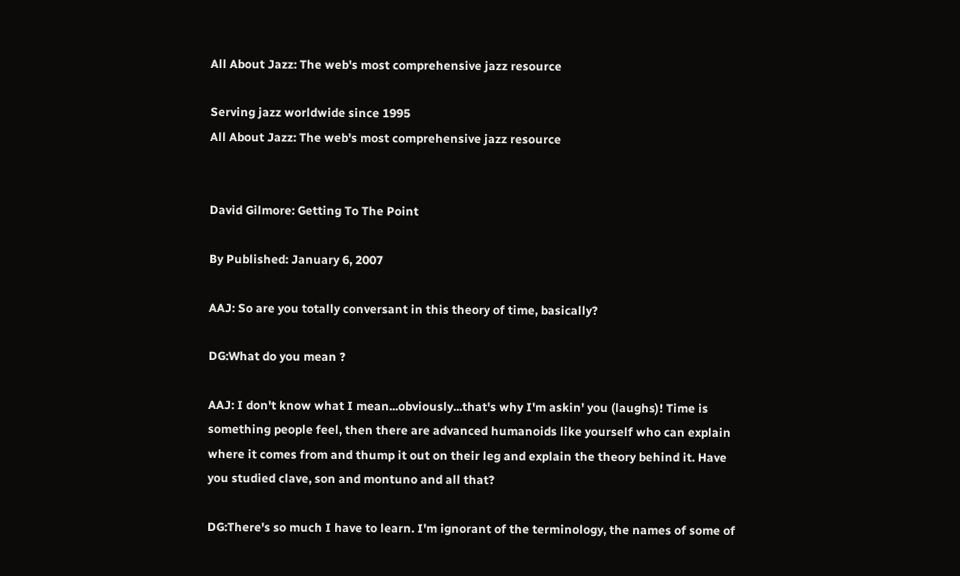All About Jazz: The web's most comprehensive jazz resource

Serving jazz worldwide since 1995
All About Jazz: The web's most comprehensive jazz resource


David Gilmore: Getting To The Point

By Published: January 6, 2007

AAJ: So are you totally conversant in this theory of time, basically?

DG:What do you mean ?

AAJ: I don't know what I mean...obviously...that's why I'm askin' you (laughs)! Time is something people feel, then there are advanced humanoids like yourself who can explain where it comes from and thump it out on their leg and explain the theory behind it. Have you studied clave, son and montuno and all that?

DG:There's so much I have to learn. I'm ignorant of the terminology, the names of some of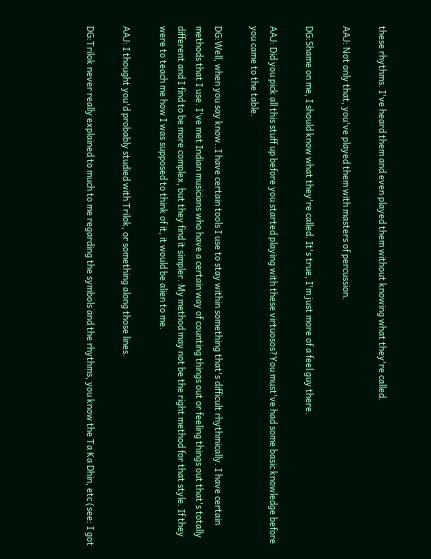these rhythms. I've heard them and even played them without knowing what they're called.

AAJ: Not only that, you've played them with masters of percussion.

DG:Shame on me, I should know what they're called. It's true, I'm just more of a feel guy there.

AAJ: Did you pick all this stuff up before you started playing with these virtuosos?You must've had some basic knowledge before you came to the table.

DG:Well, when you say know..I have certain tools I use to stay within something that's difficult rhythmically. I have certain methods that I use. I've met Indian musicians who have a certain way of counting things out or feeling things out that's totally different and I find to be more complex, but they find it simpler. My method may not be the right method for that style. If they were to teach me how I was supposed to think of it, it would be alien to me.

AAJ: I thought you'd probably studied with Trilok, or something along those lines.

DG:Trilok never really explained to much to me regarding the symbols and the rhythms, you know the Ta Ka Dhin, etc (see: I got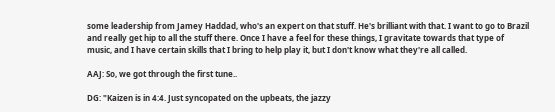some leadership from Jamey Haddad, who's an expert on that stuff. He's brilliant with that. I want to go to Brazil and really get hip to all the stuff there. Once I have a feel for these things, I gravitate towards that type of music, and I have certain skills that I bring to help play it, but I don't know what they're all called.

AAJ: So, we got through the first tune..

DG: "Kaizen is in 4:4. Just syncopated on the upbeats, the jazzy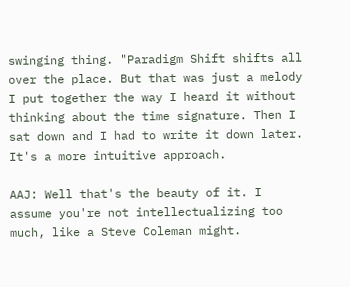swinging thing. "Paradigm Shift shifts all over the place. But that was just a melody I put together the way I heard it without thinking about the time signature. Then I sat down and I had to write it down later. It's a more intuitive approach.

AAJ: Well that's the beauty of it. I assume you're not intellectualizing too much, like a Steve Coleman might.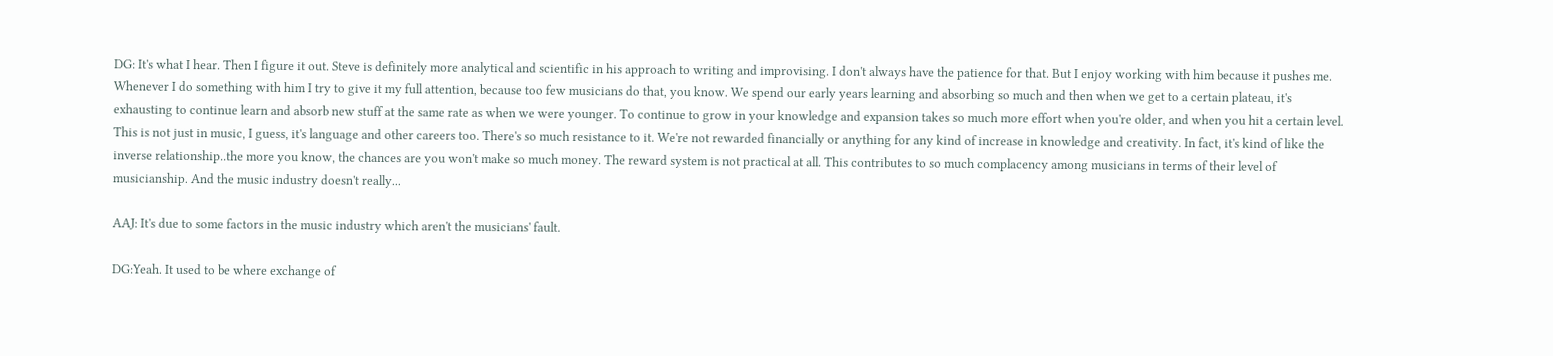DG: It's what I hear. Then I figure it out. Steve is definitely more analytical and scientific in his approach to writing and improvising. I don't always have the patience for that. But I enjoy working with him because it pushes me. Whenever I do something with him I try to give it my full attention, because too few musicians do that, you know. We spend our early years learning and absorbing so much and then when we get to a certain plateau, it's exhausting to continue learn and absorb new stuff at the same rate as when we were younger. To continue to grow in your knowledge and expansion takes so much more effort when you're older, and when you hit a certain level. This is not just in music, I guess, it's language and other careers too. There's so much resistance to it. We're not rewarded financially or anything for any kind of increase in knowledge and creativity. In fact, it's kind of like the inverse relationship..the more you know, the chances are you won't make so much money. The reward system is not practical at all. This contributes to so much complacency among musicians in terms of their level of musicianship. And the music industry doesn't really...

AAJ: It's due to some factors in the music industry which aren't the musicians' fault.

DG:Yeah. It used to be where exchange of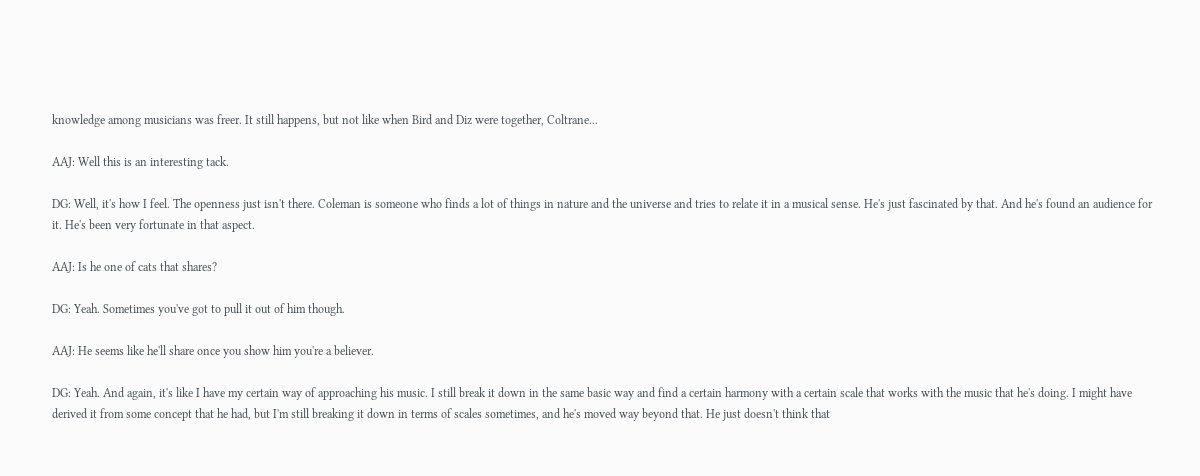knowledge among musicians was freer. It still happens, but not like when Bird and Diz were together, Coltrane...

AAJ: Well this is an interesting tack.

DG: Well, it's how I feel. The openness just isn't there. Coleman is someone who finds a lot of things in nature and the universe and tries to relate it in a musical sense. He's just fascinated by that. And he's found an audience for it. He's been very fortunate in that aspect.

AAJ: Is he one of cats that shares?

DG: Yeah. Sometimes you've got to pull it out of him though.

AAJ: He seems like he'll share once you show him you're a believer.

DG: Yeah. And again, it's like I have my certain way of approaching his music. I still break it down in the same basic way and find a certain harmony with a certain scale that works with the music that he's doing. I might have derived it from some concept that he had, but I'm still breaking it down in terms of scales sometimes, and he's moved way beyond that. He just doesn't think that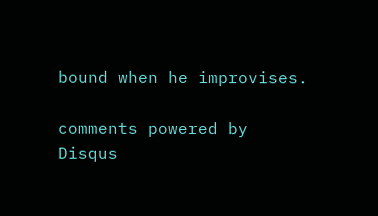bound when he improvises.

comments powered by Disqus